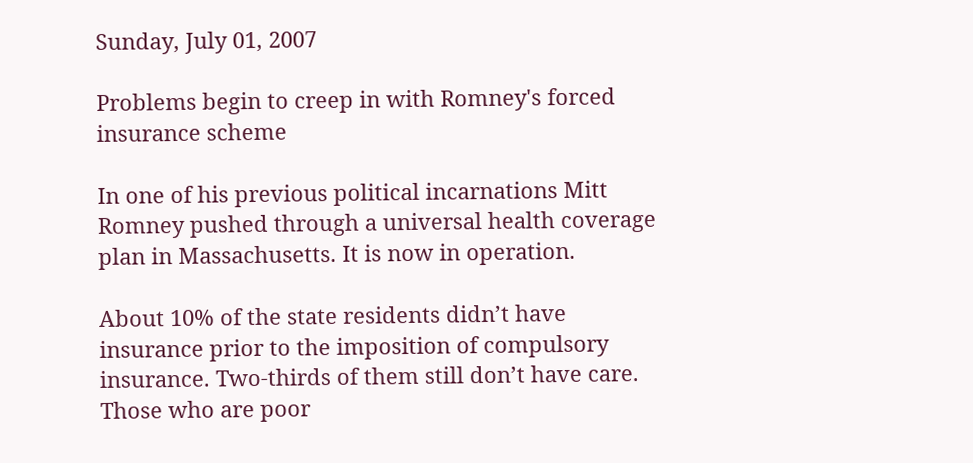Sunday, July 01, 2007

Problems begin to creep in with Romney's forced insurance scheme

In one of his previous political incarnations Mitt Romney pushed through a universal health coverage plan in Massachusetts. It is now in operation.

About 10% of the state residents didn’t have insurance prior to the imposition of compulsory insurance. Two-thirds of them still don’t have care. Those who are poor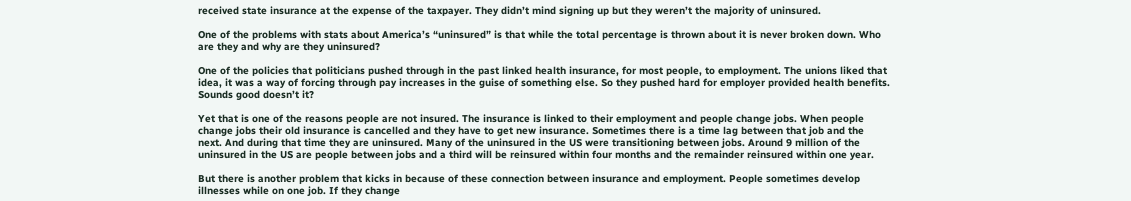received state insurance at the expense of the taxpayer. They didn’t mind signing up but they weren’t the majority of uninsured.

One of the problems with stats about America’s “uninsured” is that while the total percentage is thrown about it is never broken down. Who are they and why are they uninsured?

One of the policies that politicians pushed through in the past linked health insurance, for most people, to employment. The unions liked that idea, it was a way of forcing through pay increases in the guise of something else. So they pushed hard for employer provided health benefits. Sounds good doesn’t it?

Yet that is one of the reasons people are not insured. The insurance is linked to their employment and people change jobs. When people change jobs their old insurance is cancelled and they have to get new insurance. Sometimes there is a time lag between that job and the next. And during that time they are uninsured. Many of the uninsured in the US were transitioning between jobs. Around 9 million of the uninsured in the US are people between jobs and a third will be reinsured within four months and the remainder reinsured within one year.

But there is another problem that kicks in because of these connection between insurance and employment. People sometimes develop illnesses while on one job. If they change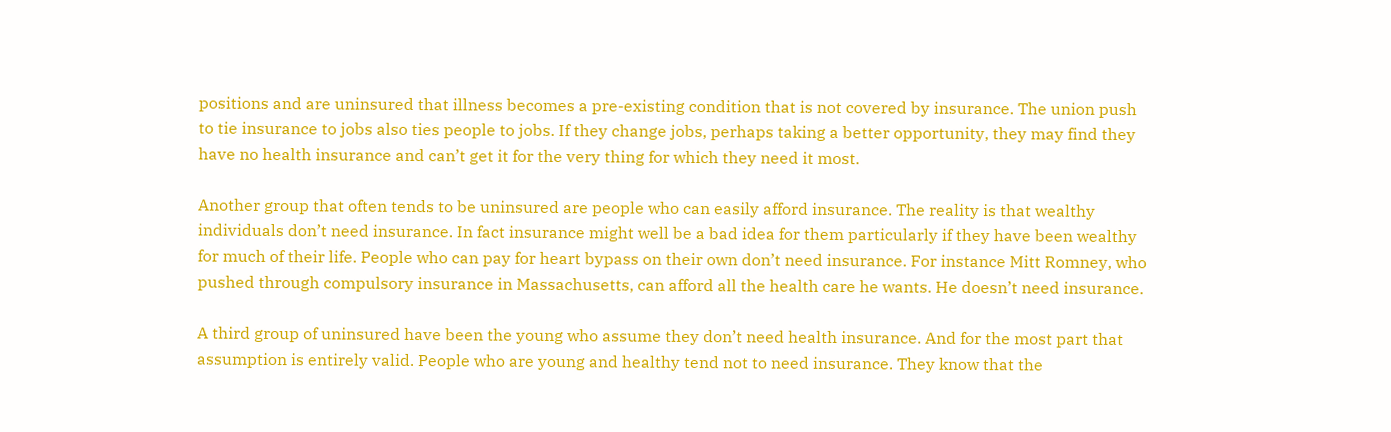positions and are uninsured that illness becomes a pre-existing condition that is not covered by insurance. The union push to tie insurance to jobs also ties people to jobs. If they change jobs, perhaps taking a better opportunity, they may find they have no health insurance and can’t get it for the very thing for which they need it most.

Another group that often tends to be uninsured are people who can easily afford insurance. The reality is that wealthy individuals don’t need insurance. In fact insurance might well be a bad idea for them particularly if they have been wealthy for much of their life. People who can pay for heart bypass on their own don’t need insurance. For instance Mitt Romney, who pushed through compulsory insurance in Massachusetts, can afford all the health care he wants. He doesn’t need insurance.

A third group of uninsured have been the young who assume they don’t need health insurance. And for the most part that assumption is entirely valid. People who are young and healthy tend not to need insurance. They know that the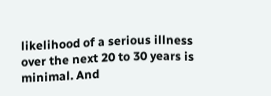likelihood of a serious illness over the next 20 to 30 years is minimal. And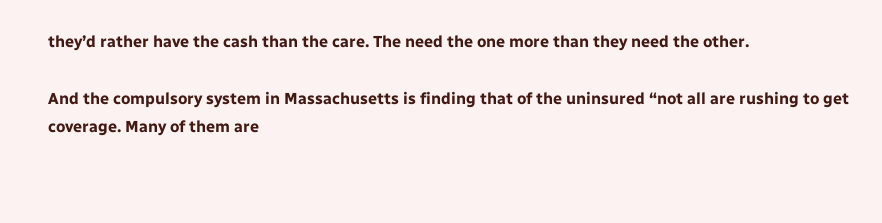they’d rather have the cash than the care. The need the one more than they need the other.

And the compulsory system in Massachusetts is finding that of the uninsured “not all are rushing to get coverage. Many of them are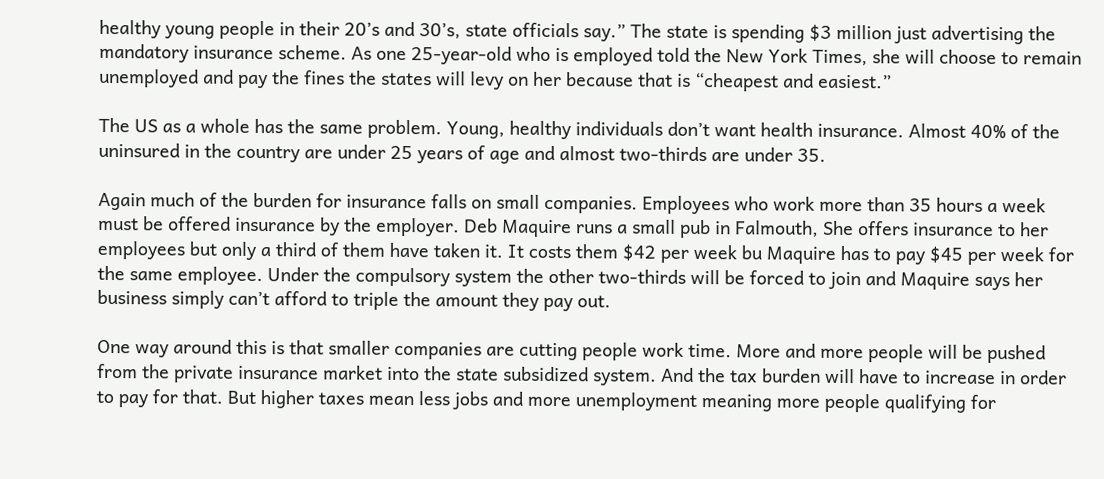healthy young people in their 20’s and 30’s, state officials say.” The state is spending $3 million just advertising the mandatory insurance scheme. As one 25-year-old who is employed told the New York Times, she will choose to remain unemployed and pay the fines the states will levy on her because that is “cheapest and easiest.”

The US as a whole has the same problem. Young, healthy individuals don’t want health insurance. Almost 40% of the uninsured in the country are under 25 years of age and almost two-thirds are under 35.

Again much of the burden for insurance falls on small companies. Employees who work more than 35 hours a week must be offered insurance by the employer. Deb Maquire runs a small pub in Falmouth, She offers insurance to her employees but only a third of them have taken it. It costs them $42 per week bu Maquire has to pay $45 per week for the same employee. Under the compulsory system the other two-thirds will be forced to join and Maquire says her business simply can’t afford to triple the amount they pay out.

One way around this is that smaller companies are cutting people work time. More and more people will be pushed from the private insurance market into the state subsidized system. And the tax burden will have to increase in order to pay for that. But higher taxes mean less jobs and more unemployment meaning more people qualifying for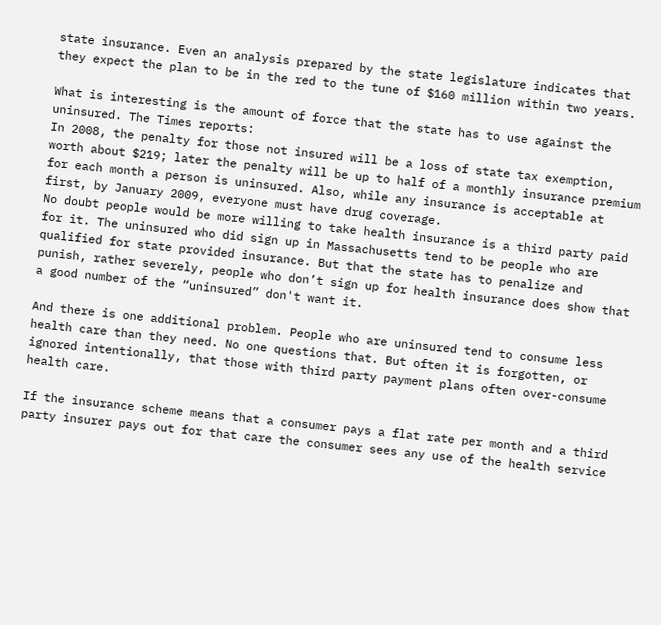state insurance. Even an analysis prepared by the state legislature indicates that they expect the plan to be in the red to the tune of $160 million within two years.

What is interesting is the amount of force that the state has to use against the uninsured. The Times reports:
In 2008, the penalty for those not insured will be a loss of state tax exemption, worth about $219; later the penalty will be up to half of a monthly insurance premium for each month a person is uninsured. Also, while any insurance is acceptable at first, by January 2009, everyone must have drug coverage.
No doubt people would be more willing to take health insurance is a third party paid for it. The uninsured who did sign up in Massachusetts tend to be people who are qualified for state provided insurance. But that the state has to penalize and punish, rather severely, people who don’t sign up for health insurance does show that a good number of the “uninsured” don't want it.

And there is one additional problem. People who are uninsured tend to consume less health care than they need. No one questions that. But often it is forgotten, or ignored intentionally, that those with third party payment plans often over-consume health care.

If the insurance scheme means that a consumer pays a flat rate per month and a third party insurer pays out for that care the consumer sees any use of the health service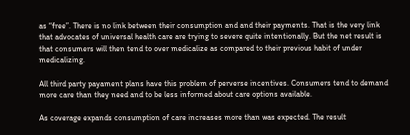as “free”. There is no link between their consumption and and their payments. That is the very link that advocates of universal health care are trying to severe quite intentionally. But the net result is that consumers will then tend to over medicalize as compared to their previous habit of under medicalizing.

All third party payament plans have this problem of perverse incentives. Consumers tend to demand more care than they need and to be less informed about care options available.

As coverage expands consumption of care increases more than was expected. The result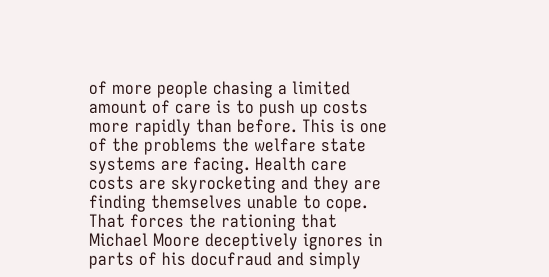of more people chasing a limited amount of care is to push up costs more rapidly than before. This is one of the problems the welfare state systems are facing. Health care costs are skyrocketing and they are finding themselves unable to cope. That forces the rationing that Michael Moore deceptively ignores in parts of his docufraud and simply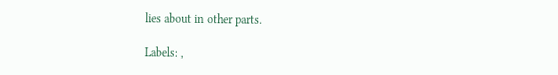lies about in other parts.

Labels: ,